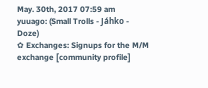May. 30th, 2017 07:59 am
yuuago: (Small Trolls - Jáhko - Doze)
✿ Exchanges: Signups for the M/M exchange [community profile]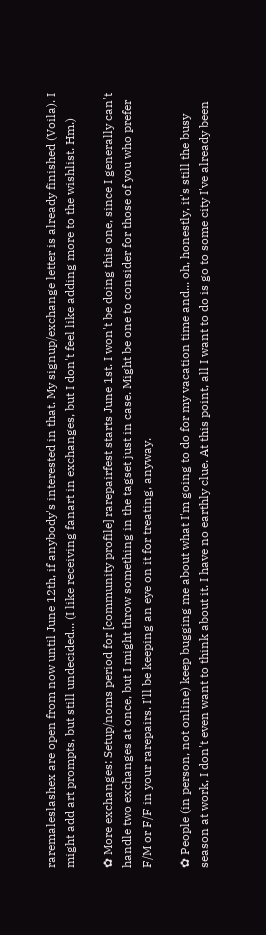raremaleslashex are open from now until June 12th, if anybody's interested in that. My signup/exchange letter is already finished (Voila). I might add art prompts, but still undecided... (I like receiving fanart in exchanges, but I don't feel like adding more to the wishlist. Hm.)

✿ More exchanges: Setup/noms period for [community profile] rarepairfest starts June 1st. I won't be doing this one, since I generally can't handle two exchanges at once, but I might throw something in the tagset just in case. Might be one to consider for those of you who prefer F/M or F/F in your rarepairs. I'll be keeping an eye on it for treating, anyway.

✿ People (in person, not online) keep bugging me about what I'm going to do for my vacation time and... oh, honestly, it's still the busy season at work, I don't even want to think about it. I have no earthly clue. At this point, all I want to do is go to some city I've already been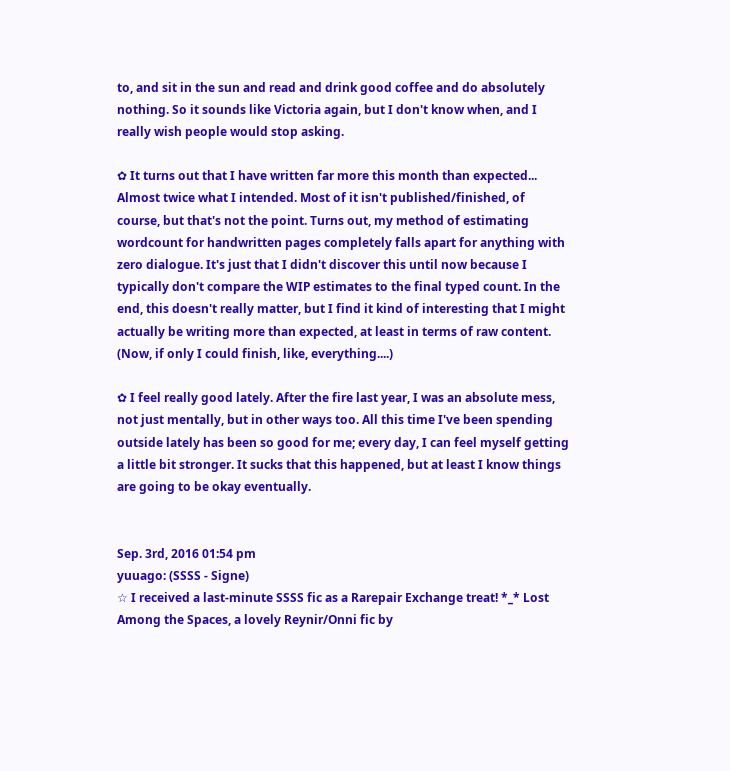to, and sit in the sun and read and drink good coffee and do absolutely nothing. So it sounds like Victoria again, but I don't know when, and I really wish people would stop asking.

✿ It turns out that I have written far more this month than expected... Almost twice what I intended. Most of it isn't published/finished, of course, but that's not the point. Turns out, my method of estimating wordcount for handwritten pages completely falls apart for anything with zero dialogue. It's just that I didn't discover this until now because I typically don't compare the WIP estimates to the final typed count. In the end, this doesn't really matter, but I find it kind of interesting that I might actually be writing more than expected, at least in terms of raw content. (Now, if only I could finish, like, everything....)

✿ I feel really good lately. After the fire last year, I was an absolute mess, not just mentally, but in other ways too. All this time I've been spending outside lately has been so good for me; every day, I can feel myself getting a little bit stronger. It sucks that this happened, but at least I know things are going to be okay eventually.


Sep. 3rd, 2016 01:54 pm
yuuago: (SSSS - Signe)
☆ I received a last-minute SSSS fic as a Rarepair Exchange treat! *_* Lost Among the Spaces, a lovely Reynir/Onni fic by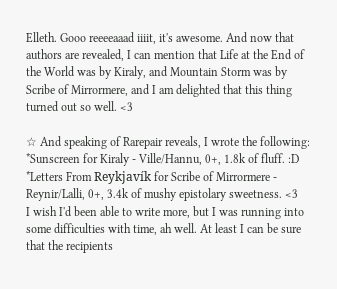Elleth. Gooo reeeeaaad iiiit, it's awesome. And now that authors are revealed, I can mention that Life at the End of the World was by Kiraly, and Mountain Storm was by Scribe of Mirrormere, and I am delighted that this thing turned out so well. <3

☆ And speaking of Rarepair reveals, I wrote the following:
*Sunscreen for Kiraly - Ville/Hannu, 0+, 1.8k of fluff. :D
*Letters From Reykjavík for Scribe of Mirrormere - Reynir/Lalli, 0+, 3.4k of mushy epistolary sweetness. <3
I wish I'd been able to write more, but I was running into some difficulties with time, ah well. At least I can be sure that the recipients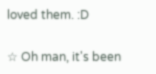loved them. :D

☆ Oh man, it's been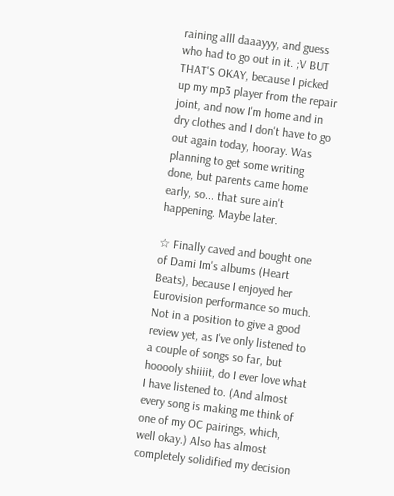raining alll daaayyy, and guess who had to go out in it. ;V BUT THAT'S OKAY, because I picked up my mp3 player from the repair joint, and now I'm home and in dry clothes and I don't have to go out again today, hooray. Was planning to get some writing done, but parents came home early, so... that sure ain't happening. Maybe later.

☆ Finally caved and bought one of Dami Im's albums (Heart Beats), because I enjoyed her Eurovision performance so much. Not in a position to give a good review yet, as I've only listened to a couple of songs so far, but hooooly shiiiit, do I ever love what I have listened to. (And almost every song is making me think of one of my OC pairings, which, well okay.) Also has almost completely solidified my decision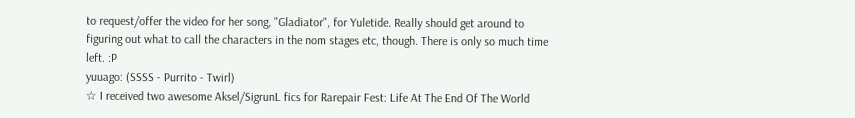to request/offer the video for her song, "Gladiator", for Yuletide. Really should get around to figuring out what to call the characters in the nom stages etc, though. There is only so much time left. :P
yuuago: (SSSS - Purrito - Twirl)
☆ I received two awesome Aksel/SigrunL fics for Rarepair Fest: Life At The End Of The World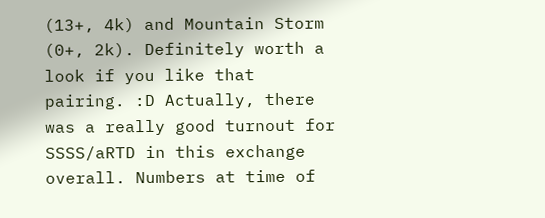(13+, 4k) and Mountain Storm (0+, 2k). Definitely worth a look if you like that pairing. :D Actually, there was a really good turnout for SSSS/aRTD in this exchange overall. Numbers at time of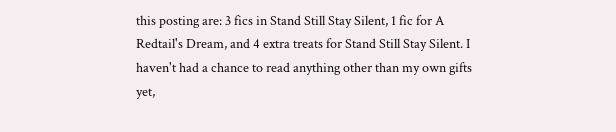this posting are: 3 fics in Stand Still Stay Silent, 1 fic for A Redtail's Dream, and 4 extra treats for Stand Still Stay Silent. I haven't had a chance to read anything other than my own gifts yet,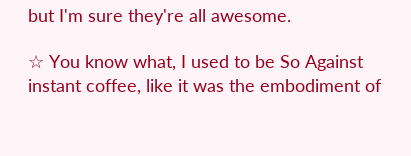but I'm sure they're all awesome.

☆ You know what, I used to be So Against instant coffee, like it was the embodiment of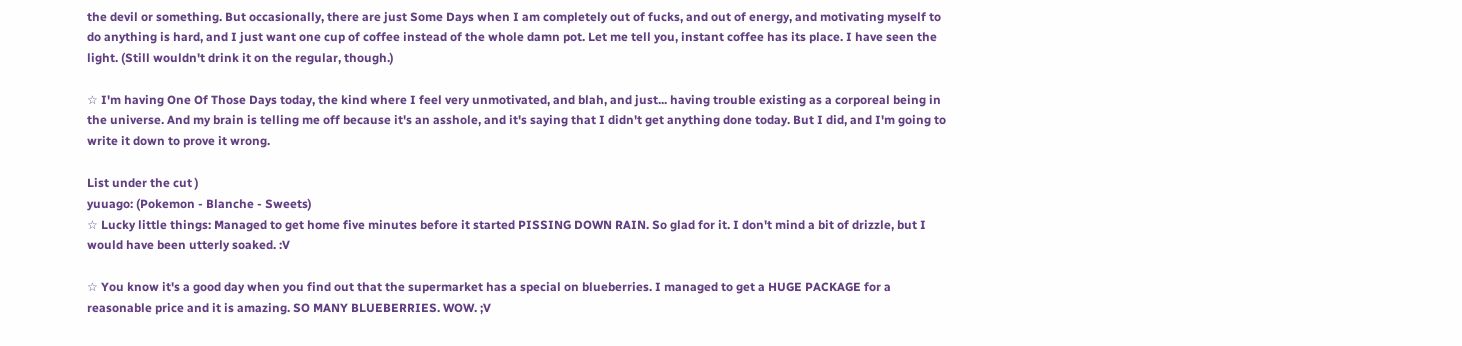the devil or something. But occasionally, there are just Some Days when I am completely out of fucks, and out of energy, and motivating myself to do anything is hard, and I just want one cup of coffee instead of the whole damn pot. Let me tell you, instant coffee has its place. I have seen the light. (Still wouldn't drink it on the regular, though.)

☆ I'm having One Of Those Days today, the kind where I feel very unmotivated, and blah, and just... having trouble existing as a corporeal being in the universe. And my brain is telling me off because it's an asshole, and it's saying that I didn't get anything done today. But I did, and I'm going to write it down to prove it wrong.

List under the cut )
yuuago: (Pokemon - Blanche - Sweets)
☆ Lucky little things: Managed to get home five minutes before it started PISSING DOWN RAIN. So glad for it. I don't mind a bit of drizzle, but I would have been utterly soaked. :V

☆ You know it's a good day when you find out that the supermarket has a special on blueberries. I managed to get a HUGE PACKAGE for a reasonable price and it is amazing. SO MANY BLUEBERRIES. WOW. ;V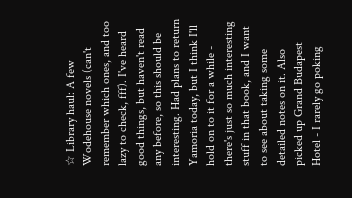☆ Library haul: A few Wodehouse novels (can't remember which ones, and too lazy to check, fff). I've heard good things, but haven't read any before, so this should be interesting. Had plans to return Yamoria today, but I think I'll hold on to it for a while - there's just so much interesting stuff in that book, and I want to see about taking some detailed notes on it. Also picked up Grand Budapest Hotel - I rarely go poking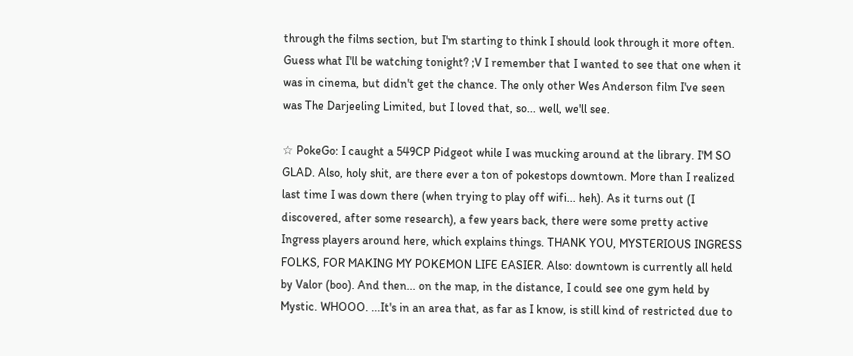through the films section, but I'm starting to think I should look through it more often. Guess what I'll be watching tonight? ;V I remember that I wanted to see that one when it was in cinema, but didn't get the chance. The only other Wes Anderson film I've seen was The Darjeeling Limited, but I loved that, so... well, we'll see.

☆ PokeGo: I caught a 549CP Pidgeot while I was mucking around at the library. I'M SO GLAD. Also, holy shit, are there ever a ton of pokestops downtown. More than I realized last time I was down there (when trying to play off wifi... heh). As it turns out (I discovered, after some research), a few years back, there were some pretty active Ingress players around here, which explains things. THANK YOU, MYSTERIOUS INGRESS FOLKS, FOR MAKING MY POKEMON LIFE EASIER. Also: downtown is currently all held by Valor (boo). And then... on the map, in the distance, I could see one gym held by Mystic. WHOOO. ...It's in an area that, as far as I know, is still kind of restricted due to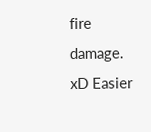fire damage. xD Easier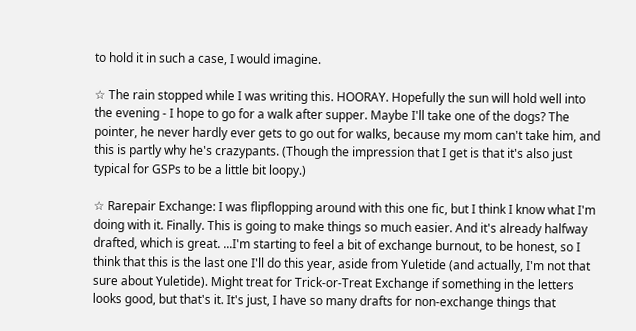to hold it in such a case, I would imagine.

☆ The rain stopped while I was writing this. HOORAY. Hopefully the sun will hold well into the evening - I hope to go for a walk after supper. Maybe I'll take one of the dogs? The pointer, he never hardly ever gets to go out for walks, because my mom can't take him, and this is partly why he's crazypants. (Though the impression that I get is that it's also just typical for GSPs to be a little bit loopy.)

☆ Rarepair Exchange: I was flipflopping around with this one fic, but I think I know what I'm doing with it. Finally. This is going to make things so much easier. And it's already halfway drafted, which is great. ...I'm starting to feel a bit of exchange burnout, to be honest, so I think that this is the last one I'll do this year, aside from Yuletide (and actually, I'm not that sure about Yuletide). Might treat for Trick-or-Treat Exchange if something in the letters looks good, but that's it. It's just, I have so many drafts for non-exchange things that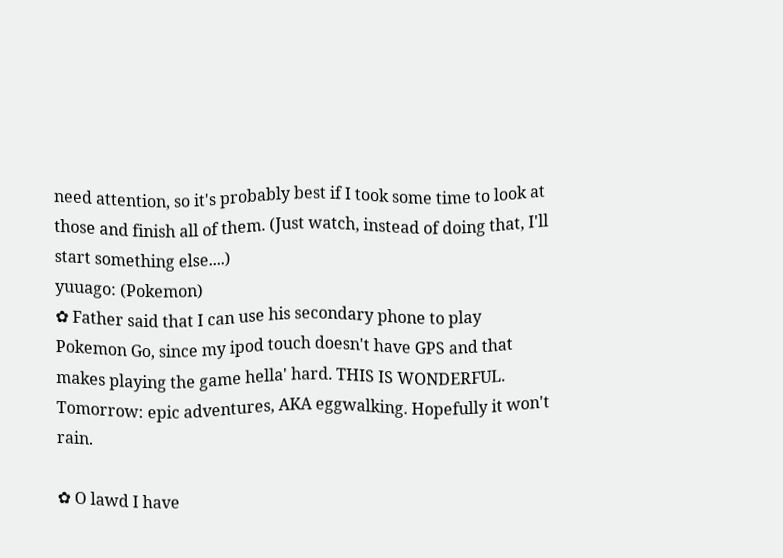need attention, so it's probably best if I took some time to look at those and finish all of them. (Just watch, instead of doing that, I'll start something else....)
yuuago: (Pokemon)
✿ Father said that I can use his secondary phone to play Pokemon Go, since my ipod touch doesn't have GPS and that makes playing the game hella' hard. THIS IS WONDERFUL. Tomorrow: epic adventures, AKA eggwalking. Hopefully it won't rain.

✿ O lawd I have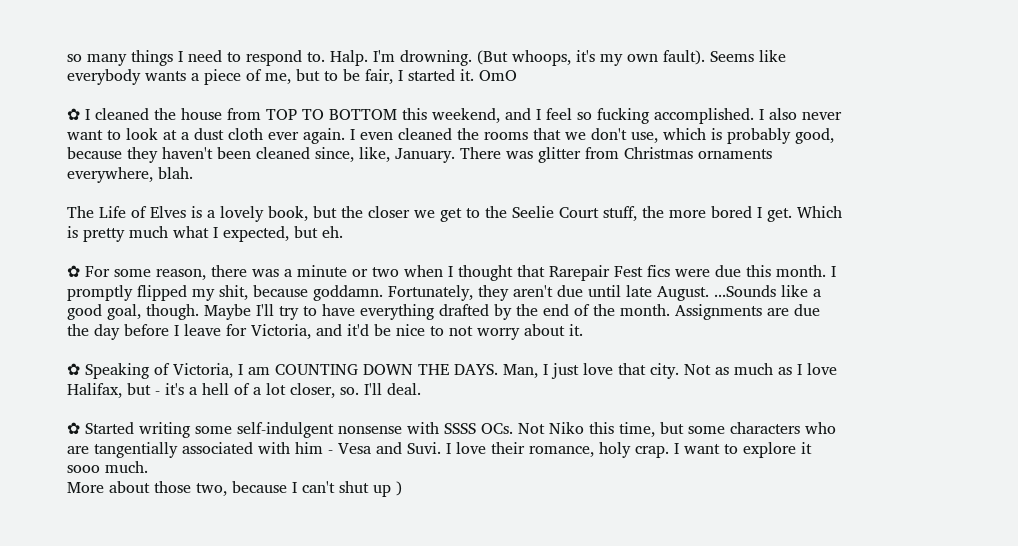so many things I need to respond to. Halp. I'm drowning. (But whoops, it's my own fault). Seems like everybody wants a piece of me, but to be fair, I started it. OmO

✿ I cleaned the house from TOP TO BOTTOM this weekend, and I feel so fucking accomplished. I also never want to look at a dust cloth ever again. I even cleaned the rooms that we don't use, which is probably good, because they haven't been cleaned since, like, January. There was glitter from Christmas ornaments everywhere, blah.

The Life of Elves is a lovely book, but the closer we get to the Seelie Court stuff, the more bored I get. Which is pretty much what I expected, but eh.

✿ For some reason, there was a minute or two when I thought that Rarepair Fest fics were due this month. I promptly flipped my shit, because goddamn. Fortunately, they aren't due until late August. ...Sounds like a good goal, though. Maybe I'll try to have everything drafted by the end of the month. Assignments are due the day before I leave for Victoria, and it'd be nice to not worry about it.

✿ Speaking of Victoria, I am COUNTING DOWN THE DAYS. Man, I just love that city. Not as much as I love Halifax, but - it's a hell of a lot closer, so. I'll deal.

✿ Started writing some self-indulgent nonsense with SSSS OCs. Not Niko this time, but some characters who are tangentially associated with him - Vesa and Suvi. I love their romance, holy crap. I want to explore it sooo much.
More about those two, because I can't shut up )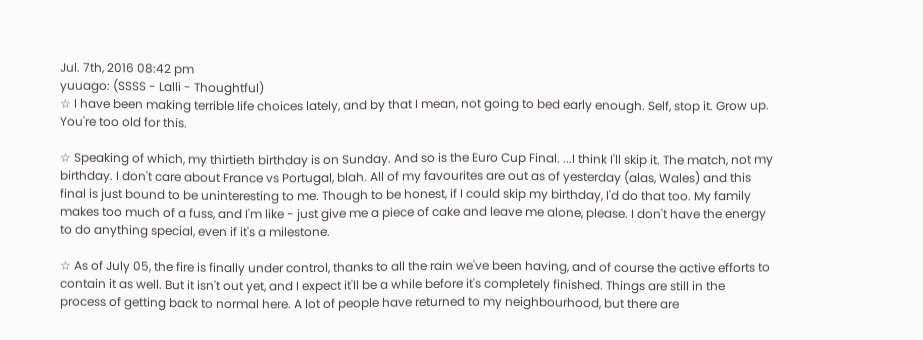Jul. 7th, 2016 08:42 pm
yuuago: (SSSS - Lalli - Thoughtful)
☆ I have been making terrible life choices lately, and by that I mean, not going to bed early enough. Self, stop it. Grow up. You're too old for this.

☆ Speaking of which, my thirtieth birthday is on Sunday. And so is the Euro Cup Final. ...I think I'll skip it. The match, not my birthday. I don't care about France vs Portugal, blah. All of my favourites are out as of yesterday (alas, Wales) and this final is just bound to be uninteresting to me. Though to be honest, if I could skip my birthday, I'd do that too. My family makes too much of a fuss, and I'm like - just give me a piece of cake and leave me alone, please. I don't have the energy to do anything special, even if it's a milestone.

☆ As of July 05, the fire is finally under control, thanks to all the rain we've been having, and of course the active efforts to contain it as well. But it isn't out yet, and I expect it'll be a while before it's completely finished. Things are still in the process of getting back to normal here. A lot of people have returned to my neighbourhood, but there are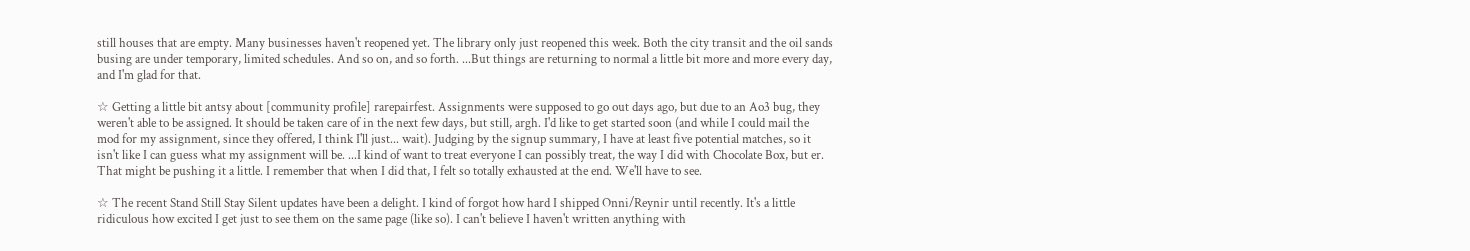still houses that are empty. Many businesses haven't reopened yet. The library only just reopened this week. Both the city transit and the oil sands busing are under temporary, limited schedules. And so on, and so forth. ...But things are returning to normal a little bit more and more every day, and I'm glad for that.

☆ Getting a little bit antsy about [community profile] rarepairfest. Assignments were supposed to go out days ago, but due to an Ao3 bug, they weren't able to be assigned. It should be taken care of in the next few days, but still, argh. I'd like to get started soon (and while I could mail the mod for my assignment, since they offered, I think I'll just... wait). Judging by the signup summary, I have at least five potential matches, so it isn't like I can guess what my assignment will be. ...I kind of want to treat everyone I can possibly treat, the way I did with Chocolate Box, but er. That might be pushing it a little. I remember that when I did that, I felt so totally exhausted at the end. We'll have to see.

☆ The recent Stand Still Stay Silent updates have been a delight. I kind of forgot how hard I shipped Onni/Reynir until recently. It's a little ridiculous how excited I get just to see them on the same page (like so). I can't believe I haven't written anything with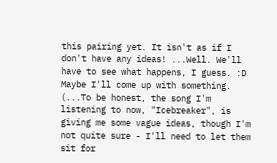this pairing yet. It isn't as if I don't have any ideas! ...Well. We'll have to see what happens, I guess. :D Maybe I'll come up with something. (...To be honest, the song I'm listening to now, "Icebreaker", is giving me some vague ideas, though I'm not quite sure - I'll need to let them sit for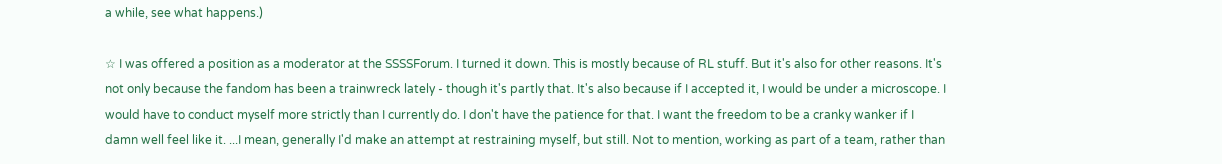a while, see what happens.)

☆ I was offered a position as a moderator at the SSSSForum. I turned it down. This is mostly because of RL stuff. But it's also for other reasons. It's not only because the fandom has been a trainwreck lately - though it's partly that. It's also because if I accepted it, I would be under a microscope. I would have to conduct myself more strictly than I currently do. I don't have the patience for that. I want the freedom to be a cranky wanker if I damn well feel like it. ...I mean, generally I'd make an attempt at restraining myself, but still. Not to mention, working as part of a team, rather than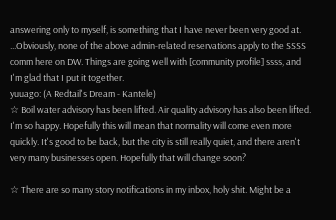answering only to myself, is something that I have never been very good at. ...Obviously, none of the above admin-related reservations apply to the SSSS comm here on DW. Things are going well with [community profile] ssss, and I'm glad that I put it together.
yuuago: (A Redtail's Dream - Kantele)
☆ Boil water advisory has been lifted. Air quality advisory has also been lifted. I'm so happy. Hopefully this will mean that normality will come even more quickly. It's good to be back, but the city is still really quiet, and there aren't very many businesses open. Hopefully that will change soon?

☆ There are so many story notifications in my inbox, holy shit. Might be a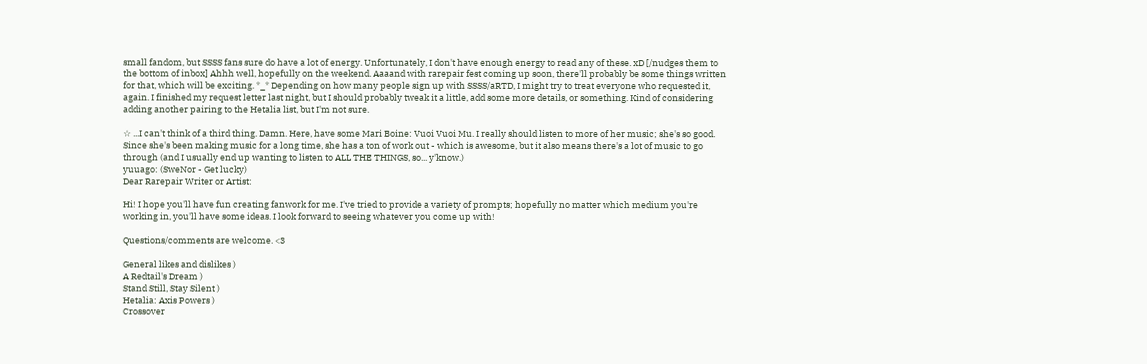small fandom, but SSSS fans sure do have a lot of energy. Unfortunately, I don't have enough energy to read any of these. xD [/nudges them to the bottom of inbox] Ahhh well, hopefully on the weekend. Aaaand with rarepair fest coming up soon, there'll probably be some things written for that, which will be exciting. *_* Depending on how many people sign up with SSSS/aRTD, I might try to treat everyone who requested it, again. I finished my request letter last night, but I should probably tweak it a little, add some more details, or something. Kind of considering adding another pairing to the Hetalia list, but I'm not sure.

☆ ...I can't think of a third thing. Damn. Here, have some Mari Boine: Vuoi Vuoi Mu. I really should listen to more of her music; she's so good. Since she's been making music for a long time, she has a ton of work out - which is awesome, but it also means there's a lot of music to go through (and I usually end up wanting to listen to ALL THE THINGS, so... y'know.)
yuuago: (SweNor - Get lucky)
Dear Rarepair Writer or Artist:

Hi! I hope you'll have fun creating fanwork for me. I've tried to provide a variety of prompts; hopefully no matter which medium you're working in, you'll have some ideas. I look forward to seeing whatever you come up with!

Questions/comments are welcome. <3

General likes and dislikes )
A Redtail's Dream )
Stand Still, Stay Silent )
Hetalia: Axis Powers )
Crossover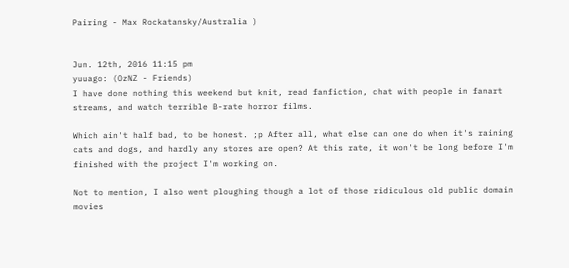Pairing - Max Rockatansky/Australia )


Jun. 12th, 2016 11:15 pm
yuuago: (OzNZ - Friends)
I have done nothing this weekend but knit, read fanfiction, chat with people in fanart streams, and watch terrible B-rate horror films.

Which ain't half bad, to be honest. ;p After all, what else can one do when it's raining cats and dogs, and hardly any stores are open? At this rate, it won't be long before I'm finished with the project I'm working on.

Not to mention, I also went ploughing though a lot of those ridiculous old public domain movies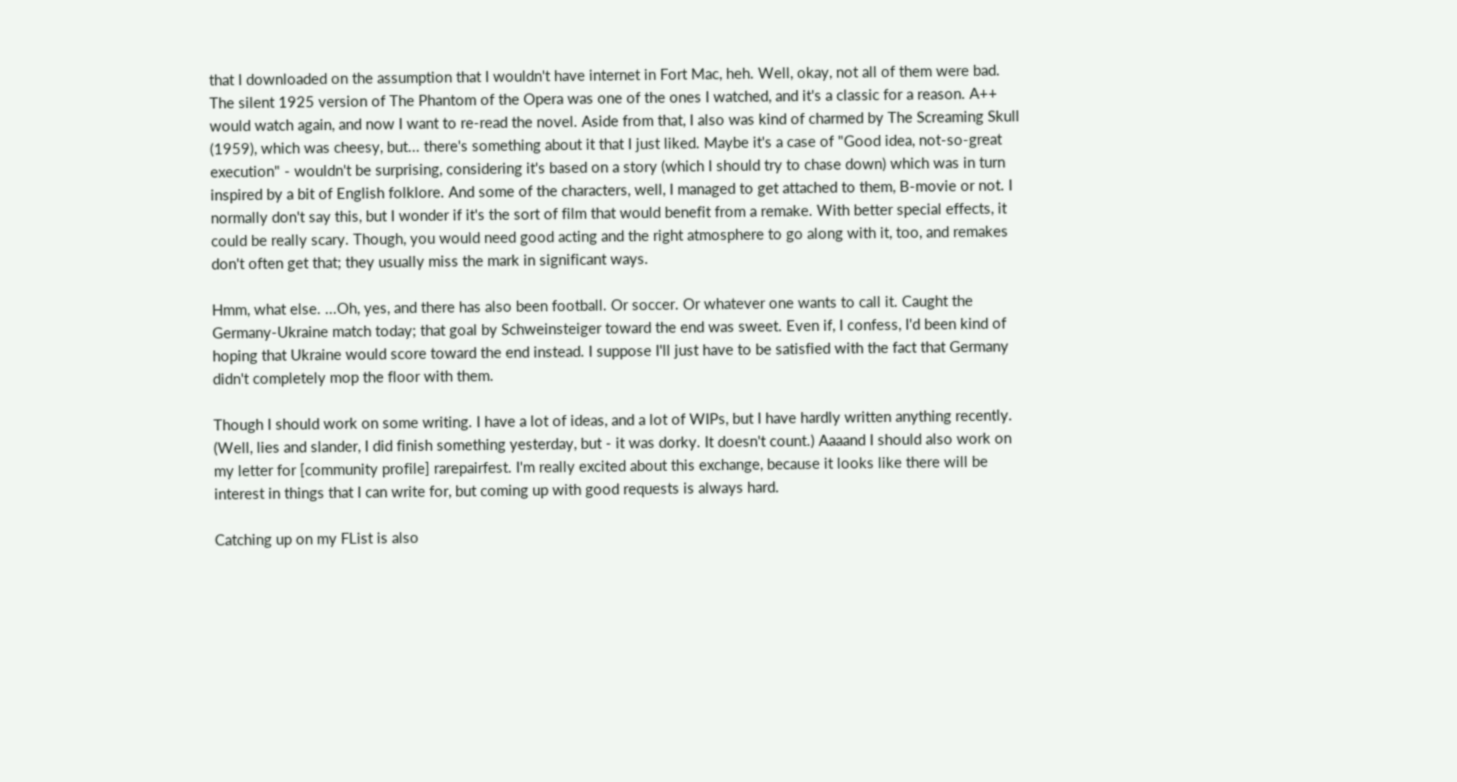that I downloaded on the assumption that I wouldn't have internet in Fort Mac, heh. Well, okay, not all of them were bad. The silent 1925 version of The Phantom of the Opera was one of the ones I watched, and it's a classic for a reason. A++ would watch again, and now I want to re-read the novel. Aside from that, I also was kind of charmed by The Screaming Skull (1959), which was cheesy, but... there's something about it that I just liked. Maybe it's a case of "Good idea, not-so-great execution" - wouldn't be surprising, considering it's based on a story (which I should try to chase down) which was in turn inspired by a bit of English folklore. And some of the characters, well, I managed to get attached to them, B-movie or not. I normally don't say this, but I wonder if it's the sort of film that would benefit from a remake. With better special effects, it could be really scary. Though, you would need good acting and the right atmosphere to go along with it, too, and remakes don't often get that; they usually miss the mark in significant ways.

Hmm, what else. ...Oh, yes, and there has also been football. Or soccer. Or whatever one wants to call it. Caught the Germany-Ukraine match today; that goal by Schweinsteiger toward the end was sweet. Even if, I confess, I'd been kind of hoping that Ukraine would score toward the end instead. I suppose I'll just have to be satisfied with the fact that Germany didn't completely mop the floor with them.

Though I should work on some writing. I have a lot of ideas, and a lot of WIPs, but I have hardly written anything recently. (Well, lies and slander, I did finish something yesterday, but - it was dorky. It doesn't count.) Aaaand I should also work on my letter for [community profile] rarepairfest. I'm really excited about this exchange, because it looks like there will be interest in things that I can write for, but coming up with good requests is always hard.

Catching up on my FList is also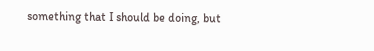something that I should be doing, but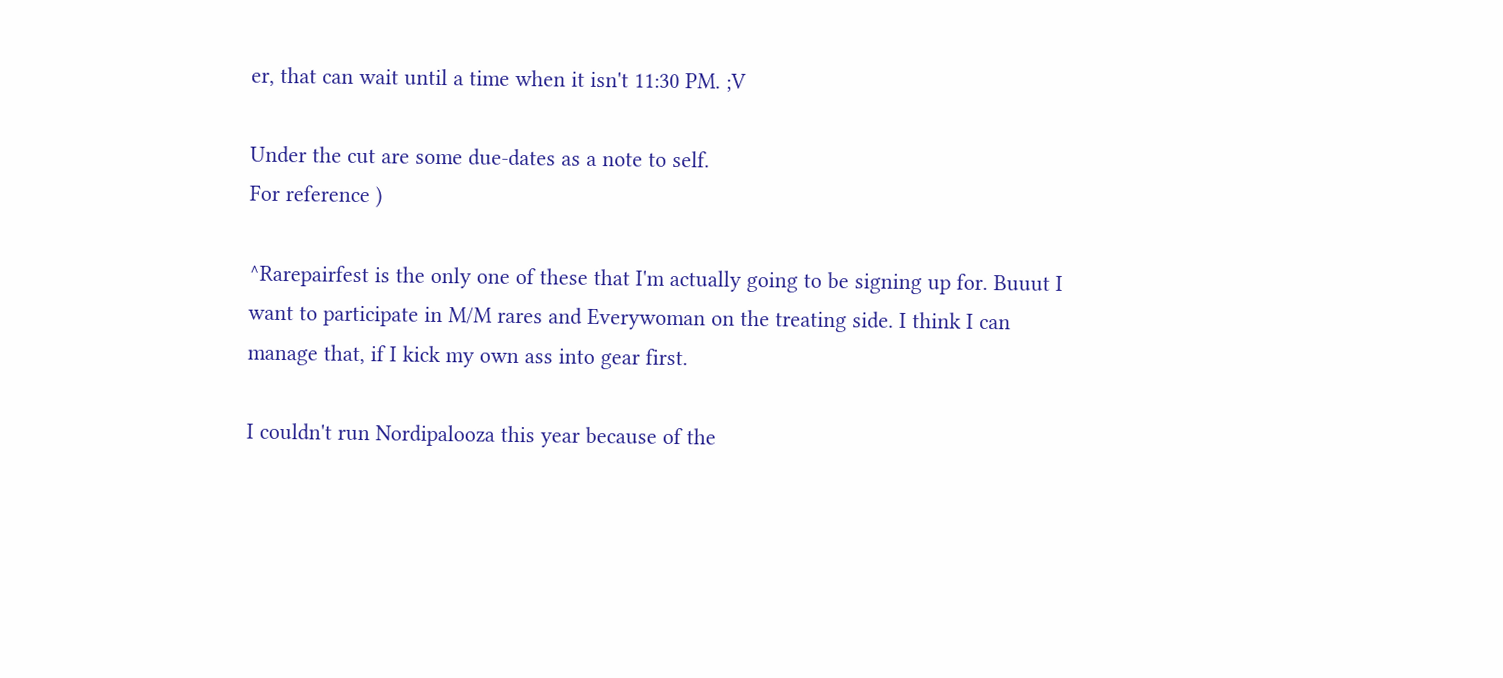er, that can wait until a time when it isn't 11:30 PM. ;V

Under the cut are some due-dates as a note to self.
For reference )

^Rarepairfest is the only one of these that I'm actually going to be signing up for. Buuut I want to participate in M/M rares and Everywoman on the treating side. I think I can manage that, if I kick my own ass into gear first.

I couldn't run Nordipalooza this year because of the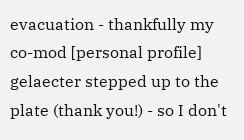evacuation - thankfully my co-mod [personal profile] gelaecter stepped up to the plate (thank you!) - so I don't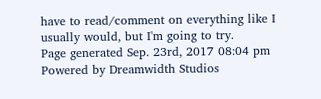have to read/comment on everything like I usually would, but I'm going to try.
Page generated Sep. 23rd, 2017 08:04 pm
Powered by Dreamwidth Studios